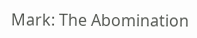Mark: The Abomination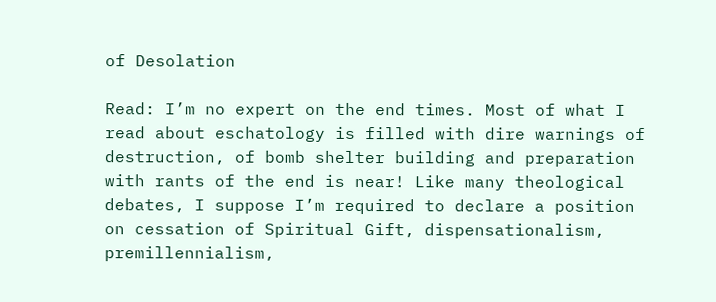of Desolation

Read: I’m no expert on the end times. Most of what I read about eschatology is filled with dire warnings of destruction, of bomb shelter building and preparation with rants of the end is near! Like many theological debates, I suppose I’m required to declare a position on cessation of Spiritual Gift, dispensationalism, premillennialism,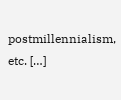postmillennialism, etc. […]